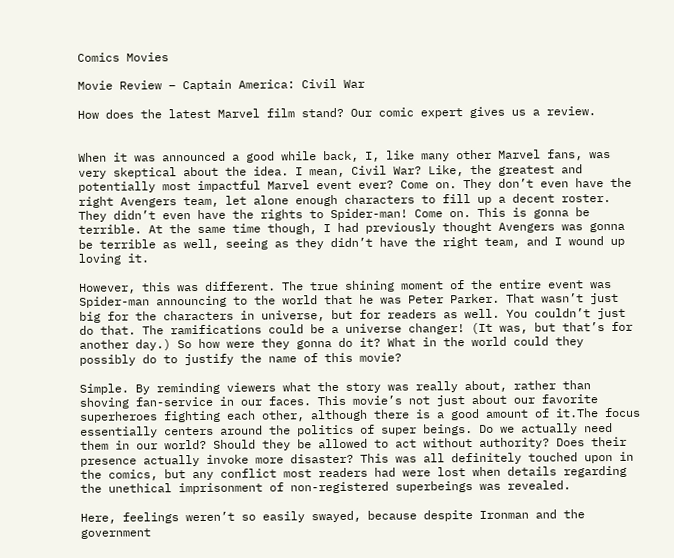Comics Movies

Movie Review – Captain America: Civil War

How does the latest Marvel film stand? Our comic expert gives us a review.


When it was announced a good while back, I, like many other Marvel fans, was very skeptical about the idea. I mean, Civil War? Like, the greatest and potentially most impactful Marvel event ever? Come on. They don’t even have the right Avengers team, let alone enough characters to fill up a decent roster. They didn’t even have the rights to Spider-man! Come on. This is gonna be terrible. At the same time though, I had previously thought Avengers was gonna be terrible as well, seeing as they didn’t have the right team, and I wound up loving it.

However, this was different. The true shining moment of the entire event was Spider-man announcing to the world that he was Peter Parker. That wasn’t just big for the characters in universe, but for readers as well. You couldn’t just do that. The ramifications could be a universe changer! (It was, but that’s for another day.) So how were they gonna do it? What in the world could they possibly do to justify the name of this movie?

Simple. By reminding viewers what the story was really about, rather than shoving fan-service in our faces. This movie’s not just about our favorite superheroes fighting each other, although there is a good amount of it.The focus essentially centers around the politics of super beings. Do we actually need them in our world? Should they be allowed to act without authority? Does their presence actually invoke more disaster? This was all definitely touched upon in the comics, but any conflict most readers had were lost when details regarding the unethical imprisonment of non-registered superbeings was revealed.

Here, feelings weren’t so easily swayed, because despite Ironman and the government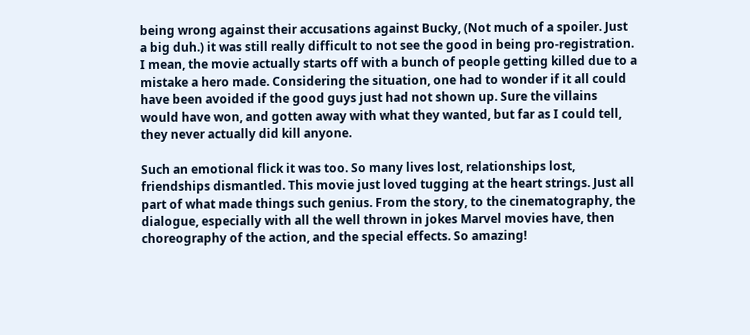being wrong against their accusations against Bucky, (Not much of a spoiler. Just a big duh.) it was still really difficult to not see the good in being pro-registration. I mean, the movie actually starts off with a bunch of people getting killed due to a mistake a hero made. Considering the situation, one had to wonder if it all could have been avoided if the good guys just had not shown up. Sure the villains would have won, and gotten away with what they wanted, but far as I could tell, they never actually did kill anyone.

Such an emotional flick it was too. So many lives lost, relationships lost, friendships dismantled. This movie just loved tugging at the heart strings. Just all part of what made things such genius. From the story, to the cinematography, the dialogue, especially with all the well thrown in jokes Marvel movies have, then choreography of the action, and the special effects. So amazing!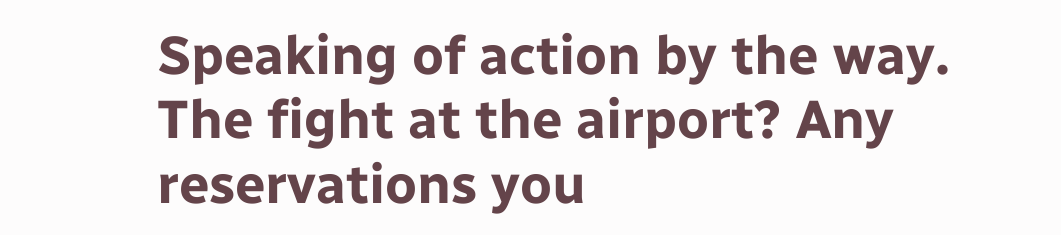Speaking of action by the way. The fight at the airport? Any reservations you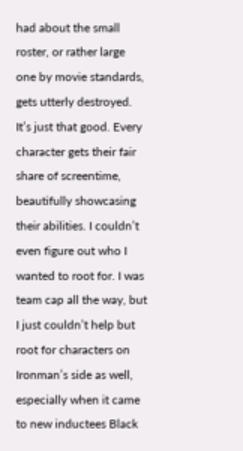had about the small roster, or rather large one by movie standards, gets utterly destroyed. It’s just that good. Every character gets their fair share of screentime, beautifully showcasing their abilities. I couldn’t even figure out who I wanted to root for. I was team cap all the way, but I just couldn’t help but root for characters on Ironman’s side as well, especially when it came to new inductees Black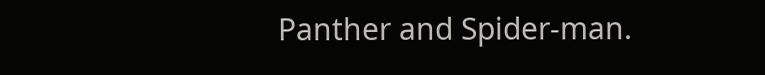Panther and Spider-man.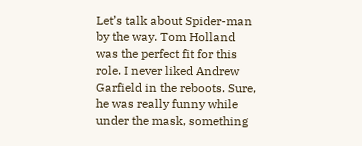Let’s talk about Spider-man by the way. Tom Holland was the perfect fit for this role. I never liked Andrew Garfield in the reboots. Sure, he was really funny while under the mask, something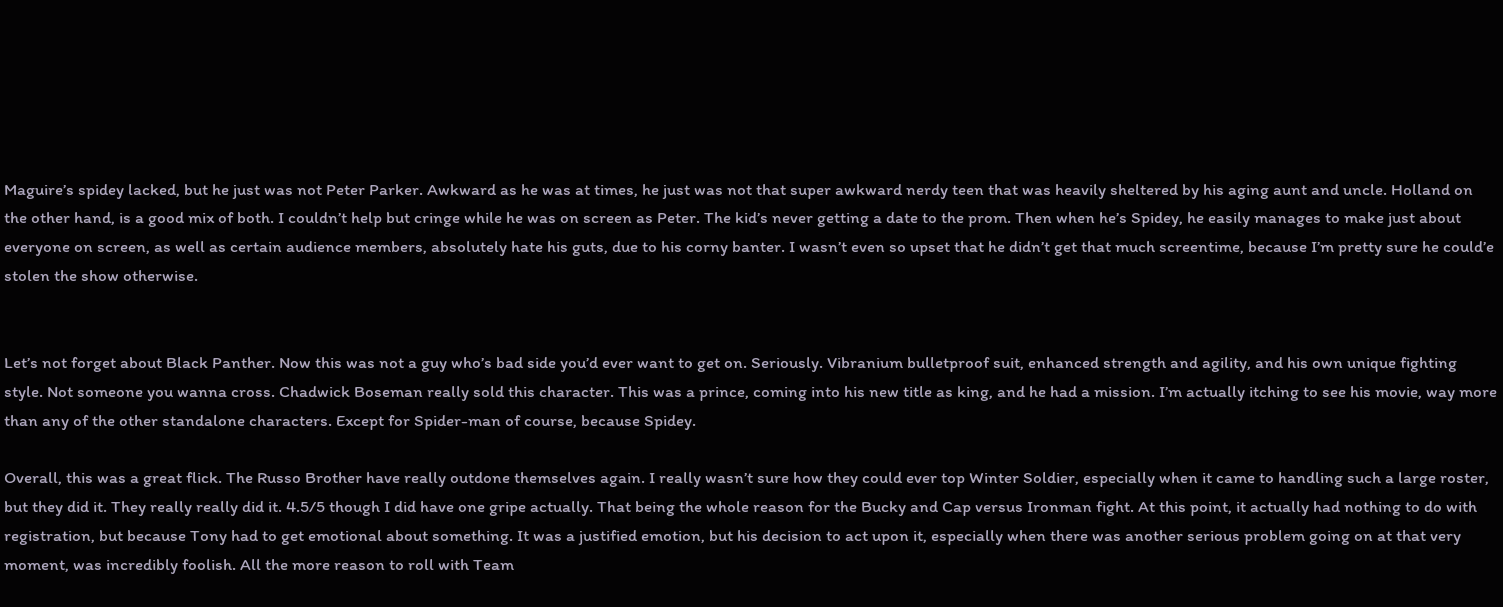Maguire’s spidey lacked, but he just was not Peter Parker. Awkward as he was at times, he just was not that super awkward nerdy teen that was heavily sheltered by his aging aunt and uncle. Holland on the other hand, is a good mix of both. I couldn’t help but cringe while he was on screen as Peter. The kid’s never getting a date to the prom. Then when he’s Spidey, he easily manages to make just about everyone on screen, as well as certain audience members, absolutely hate his guts, due to his corny banter. I wasn’t even so upset that he didn’t get that much screentime, because I’m pretty sure he could’e stolen the show otherwise.


Let’s not forget about Black Panther. Now this was not a guy who’s bad side you’d ever want to get on. Seriously. Vibranium bulletproof suit, enhanced strength and agility, and his own unique fighting style. Not someone you wanna cross. Chadwick Boseman really sold this character. This was a prince, coming into his new title as king, and he had a mission. I’m actually itching to see his movie, way more than any of the other standalone characters. Except for Spider-man of course, because Spidey.

Overall, this was a great flick. The Russo Brother have really outdone themselves again. I really wasn’t sure how they could ever top Winter Soldier, especially when it came to handling such a large roster, but they did it. They really really did it. 4.5/5 though I did have one gripe actually. That being the whole reason for the Bucky and Cap versus Ironman fight. At this point, it actually had nothing to do with registration, but because Tony had to get emotional about something. It was a justified emotion, but his decision to act upon it, especially when there was another serious problem going on at that very moment, was incredibly foolish. All the more reason to roll with Team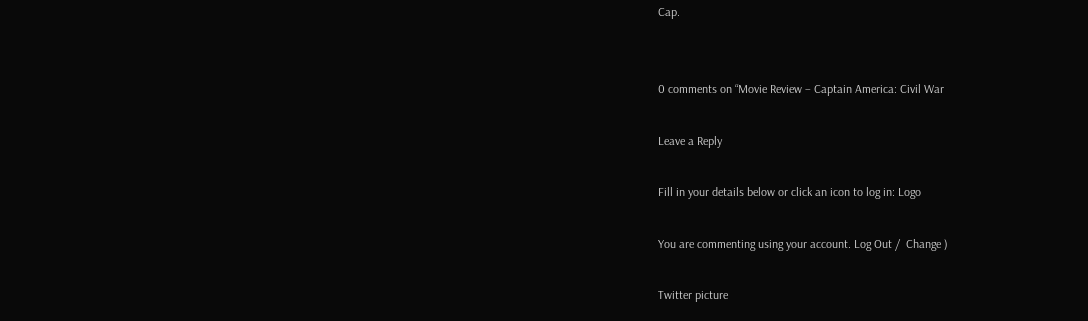Cap.


0 comments on “Movie Review – Captain America: Civil War

Leave a Reply

Fill in your details below or click an icon to log in: Logo

You are commenting using your account. Log Out /  Change )

Twitter picture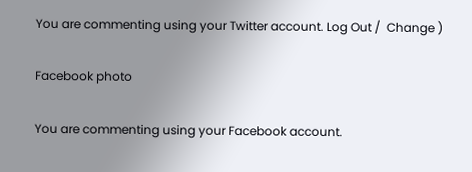You are commenting using your Twitter account. Log Out /  Change )

Facebook photo

You are commenting using your Facebook account.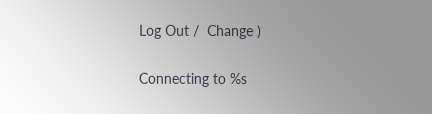Log Out /  Change )

Connecting to %s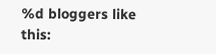%d bloggers like this: